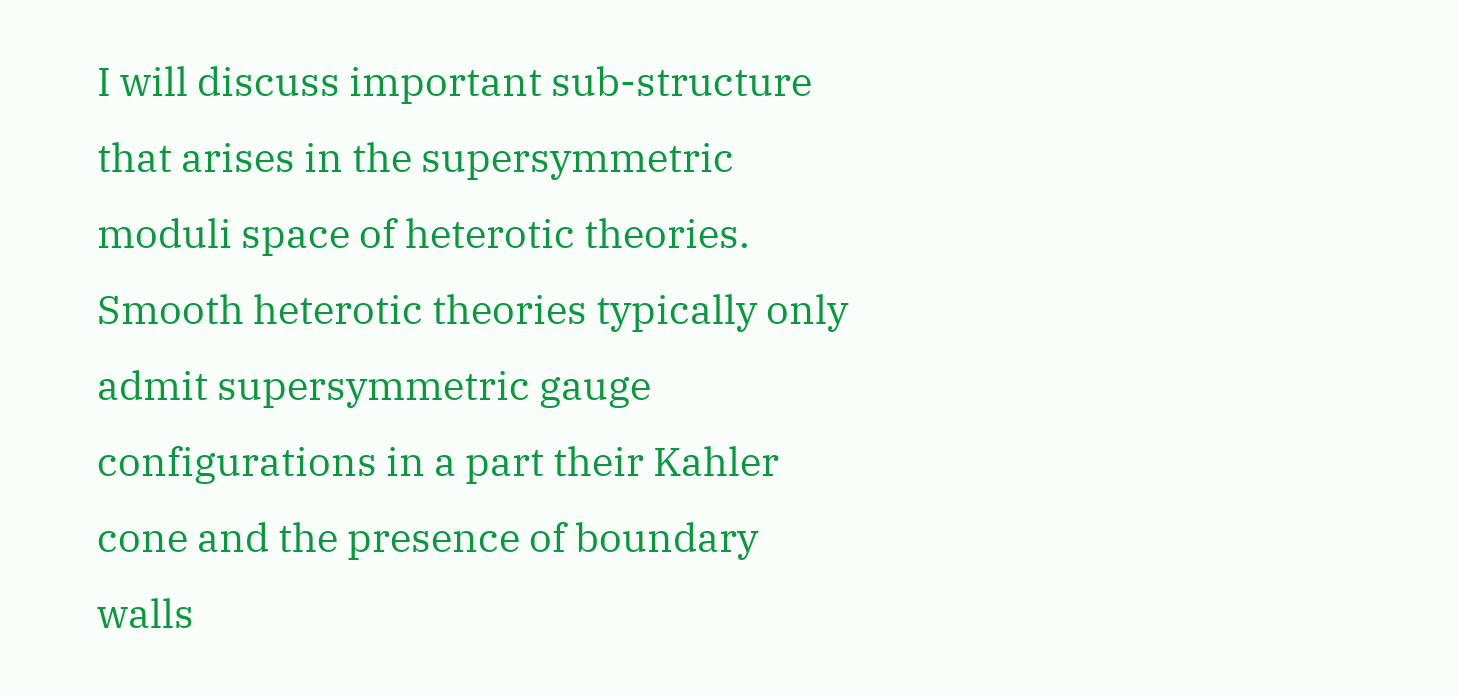I will discuss important sub-structure that arises in the supersymmetric moduli space of heterotic theories. Smooth heterotic theories typically only admit supersymmetric gauge configurations in a part their Kahler cone and the presence of boundary walls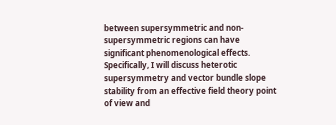between supersymmetric and non-supersymmetric regions can have significant phenomenological effects. Specifically, I will discuss heterotic supersymmetry and vector bundle slope stability from an effective field theory point of view and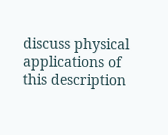discuss physical applications of this description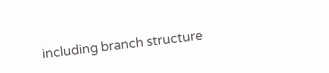including branch structure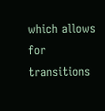which allows for transitions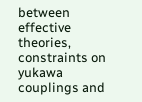between effective theories, constraints on yukawa couplings and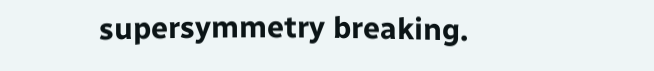supersymmetry breaking.